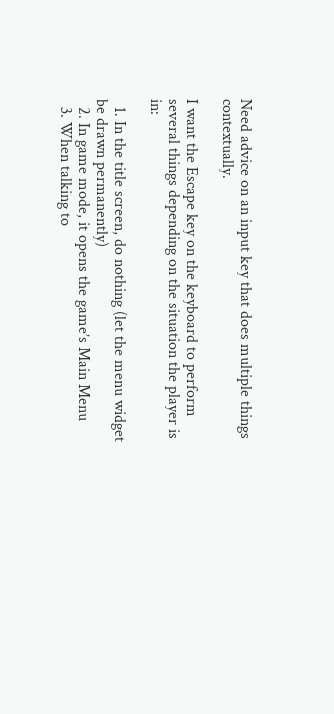Need advice on an input key that does multiple things contextually.

I want the Escape key on the keyboard to perform several things depending on the situation the player is in:

  1. In the title screen, do nothing (let the menu widget be drawn permanently)
  2. In game mode, it opens the game’s Main Menu
  3. When talking to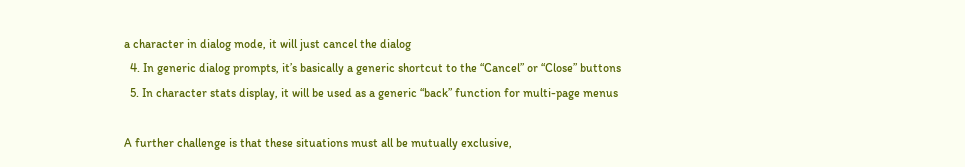a character in dialog mode, it will just cancel the dialog
  4. In generic dialog prompts, it’s basically a generic shortcut to the “Cancel” or “Close” buttons
  5. In character stats display, it will be used as a generic “back” function for multi-page menus

A further challenge is that these situations must all be mutually exclusive,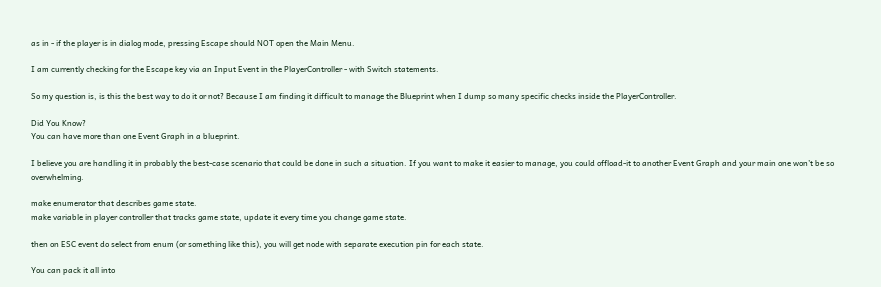as in - if the player is in dialog mode, pressing Escape should NOT open the Main Menu.

I am currently checking for the Escape key via an Input Event in the PlayerController - with Switch statements.

So my question is, is this the best way to do it or not? Because I am finding it difficult to manage the Blueprint when I dump so many specific checks inside the PlayerController.

Did You Know?
You can have more than one Event Graph in a blueprint.

I believe you are handling it in probably the best-case scenario that could be done in such a situation. If you want to make it easier to manage, you could offload-it to another Event Graph and your main one won’t be so overwhelming.

make enumerator that describes game state.
make variable in player controller that tracks game state, update it every time you change game state.

then on ESC event do select from enum (or something like this), you will get node with separate execution pin for each state.

You can pack it all into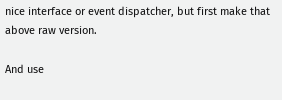nice interface or event dispatcher, but first make that above raw version.

And use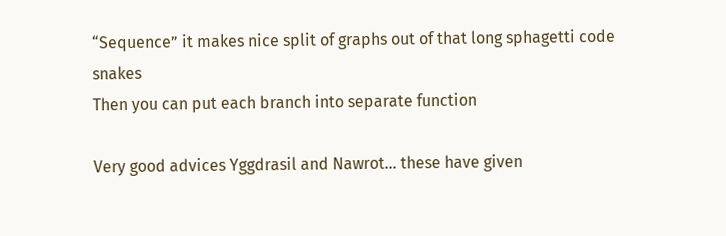“Sequence” it makes nice split of graphs out of that long sphagetti code snakes
Then you can put each branch into separate function

Very good advices Yggdrasil and Nawrot… these have given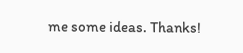me some ideas. Thanks!